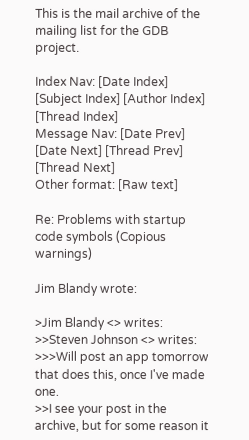This is the mail archive of the mailing list for the GDB project.

Index Nav: [Date Index] [Subject Index] [Author Index] [Thread Index]
Message Nav: [Date Prev] [Date Next] [Thread Prev] [Thread Next]
Other format: [Raw text]

Re: Problems with startup code symbols (Copious warnings)

Jim Blandy wrote:

>Jim Blandy <> writes:
>>Steven Johnson <> writes:
>>>Will post an app tomorrow that does this, once I've made one.
>>I see your post in the archive, but for some reason it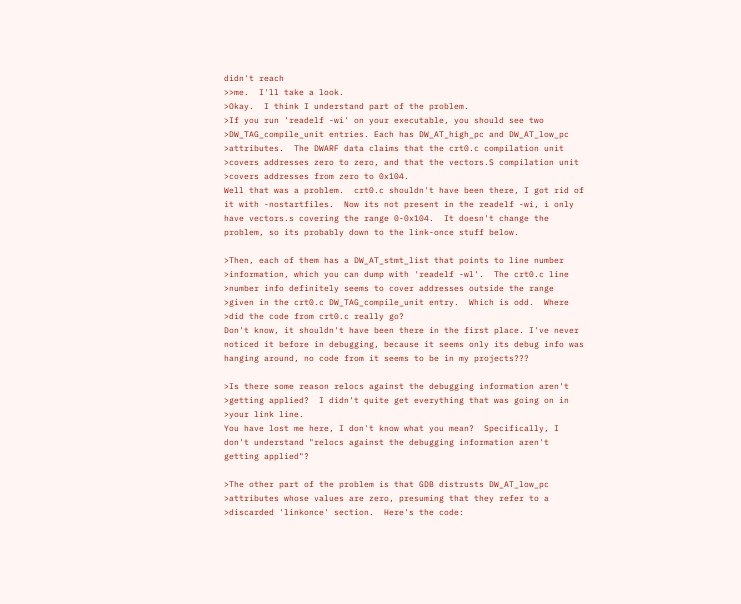didn't reach
>>me.  I'll take a look.
>Okay.  I think I understand part of the problem.
>If you run 'readelf -wi' on your executable, you should see two
>DW_TAG_compile_unit entries. Each has DW_AT_high_pc and DW_AT_low_pc
>attributes.  The DWARF data claims that the crt0.c compilation unit
>covers addresses zero to zero, and that the vectors.S compilation unit
>covers addresses from zero to 0x104.
Well that was a problem.  crt0.c shouldn't have been there, I got rid of
it with -nostartfiles.  Now its not present in the readelf -wi, i only
have vectors.s covering the range 0-0x104.  It doesn't change the
problem, so its probably down to the link-once stuff below.

>Then, each of them has a DW_AT_stmt_list that points to line number
>information, which you can dump with 'readelf -wl'.  The crt0.c line
>number info definitely seems to cover addresses outside the range
>given in the crt0.c DW_TAG_compile_unit entry.  Which is odd.  Where
>did the code from crt0.c really go?
Don't know, it shouldn't have been there in the first place. I've never
noticed it before in debugging, because it seems only its debug info was
hanging around, no code from it seems to be in my projects???

>Is there some reason relocs against the debugging information aren't
>getting applied?  I didn't quite get everything that was going on in
>your link line.
You have lost me here, I don't know what you mean?  Specifically, I
don't understand "relocs against the debugging information aren't
getting applied"?

>The other part of the problem is that GDB distrusts DW_AT_low_pc
>attributes whose values are zero, presuming that they refer to a
>discarded 'linkonce' section.  Here's the code: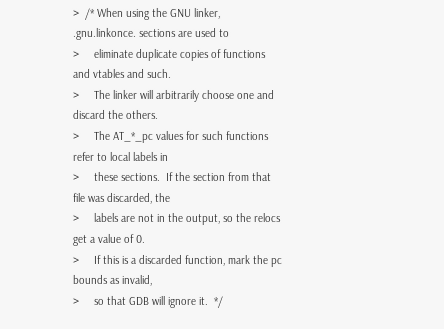>  /* When using the GNU linker, .gnu.linkonce. sections are used to
>     eliminate duplicate copies of functions and vtables and such.
>     The linker will arbitrarily choose one and discard the others.
>     The AT_*_pc values for such functions refer to local labels in
>     these sections.  If the section from that file was discarded, the
>     labels are not in the output, so the relocs get a value of 0.
>     If this is a discarded function, mark the pc bounds as invalid,
>     so that GDB will ignore it.  */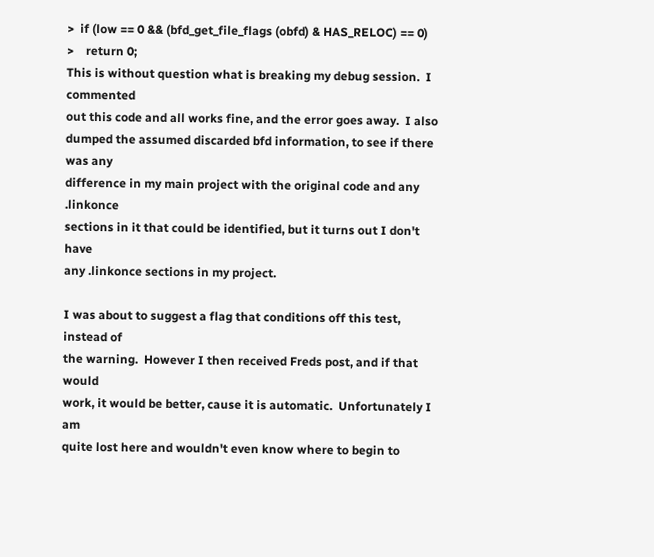>  if (low == 0 && (bfd_get_file_flags (obfd) & HAS_RELOC) == 0)
>    return 0;
This is without question what is breaking my debug session.  I commented
out this code and all works fine, and the error goes away.  I also
dumped the assumed discarded bfd information, to see if there was any
difference in my main project with the original code and any .linkonce
sections in it that could be identified, but it turns out I don't have
any .linkonce sections in my project.

I was about to suggest a flag that conditions off this test, instead of
the warning.  However I then received Freds post, and if that would
work, it would be better, cause it is automatic.  Unfortunately I am
quite lost here and wouldn't even know where to begin to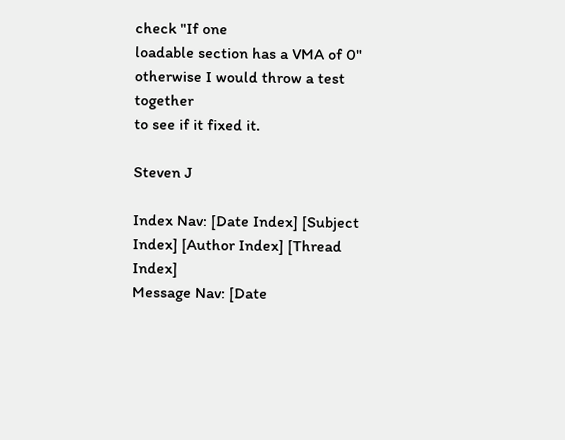check "If one
loadable section has a VMA of 0" otherwise I would throw a test together
to see if it fixed it.

Steven J

Index Nav: [Date Index] [Subject Index] [Author Index] [Thread Index]
Message Nav: [Date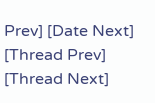Prev] [Date Next] [Thread Prev] [Thread Next]